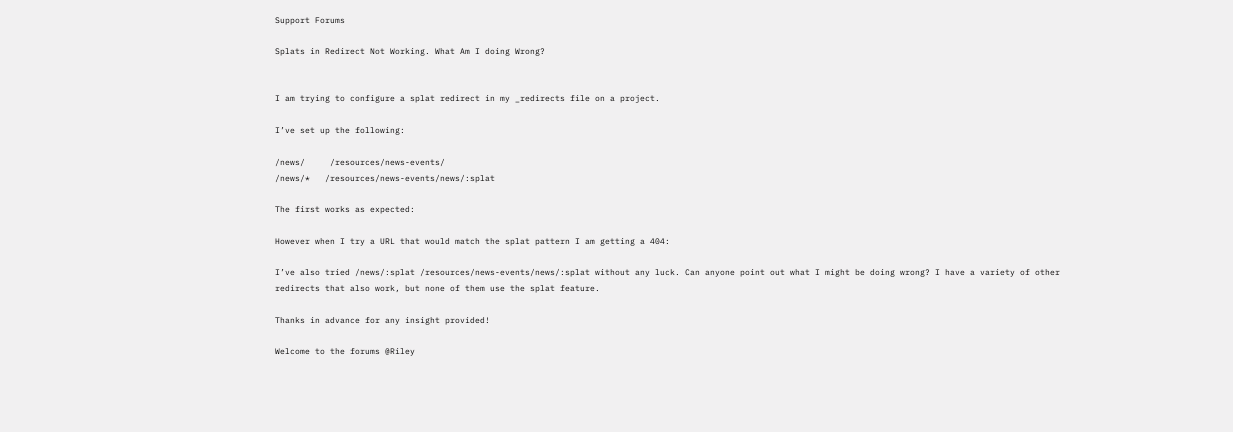Support Forums

Splats in Redirect Not Working. What Am I doing Wrong?


I am trying to configure a splat redirect in my _redirects file on a project.

I’ve set up the following:

/news/     /resources/news-events/
/news/*   /resources/news-events/news/:splat

The first works as expected:

However when I try a URL that would match the splat pattern I am getting a 404:

I’ve also tried /news/:splat /resources/news-events/news/:splat without any luck. Can anyone point out what I might be doing wrong? I have a variety of other redirects that also work, but none of them use the splat feature.

Thanks in advance for any insight provided!

Welcome to the forums @Riley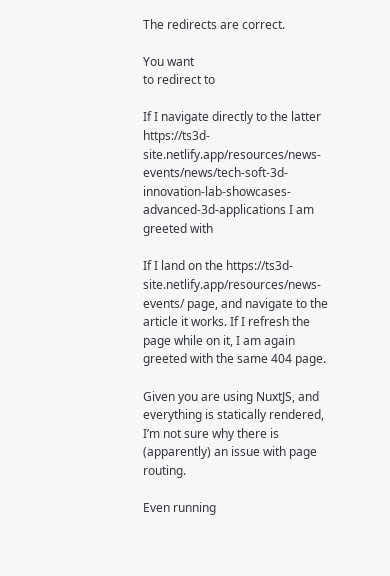The redirects are correct.

You want
to redirect to

If I navigate directly to the latter https://ts3d-site.netlify.app/resources/news-events/news/tech-soft-3d-innovation-lab-showcases-advanced-3d-applications I am greeted with

If I land on the https://ts3d-site.netlify.app/resources/news-events/ page, and navigate to the article it works. If I refresh the page while on it, I am again greeted with the same 404 page.

Given you are using NuxtJS, and everything is statically rendered, I’m not sure why there is (apparently) an issue with page routing.

Even running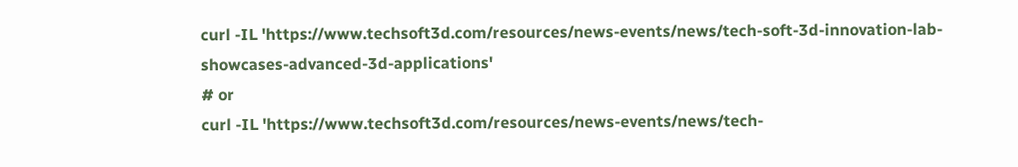curl -IL 'https://www.techsoft3d.com/resources/news-events/news/tech-soft-3d-innovation-lab-showcases-advanced-3d-applications'
# or
curl -IL 'https://www.techsoft3d.com/resources/news-events/news/tech-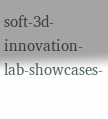soft-3d-innovation-lab-showcases-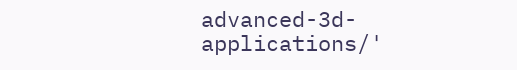advanced-3d-applications/'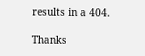results in a 404.

Thanks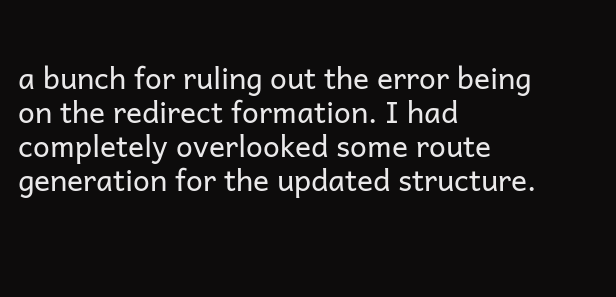a bunch for ruling out the error being on the redirect formation. I had completely overlooked some route generation for the updated structure.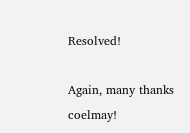Resolved!

Again, many thanks coelmay!